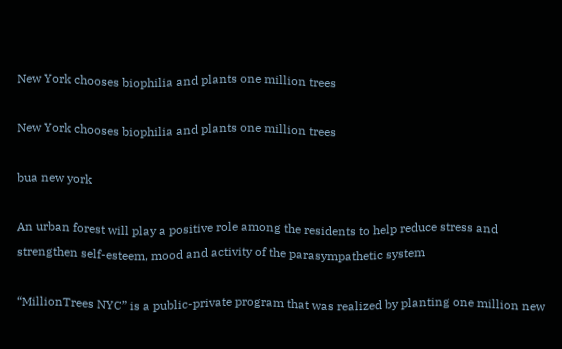New York chooses biophilia and plants one million trees

New York chooses biophilia and plants one million trees

bua new york

An urban forest will play a positive role among the residents to help reduce stress and strengthen self-esteem, mood and activity of the parasympathetic system

“MillionTrees NYC” is a public-private program that was realized by planting one million new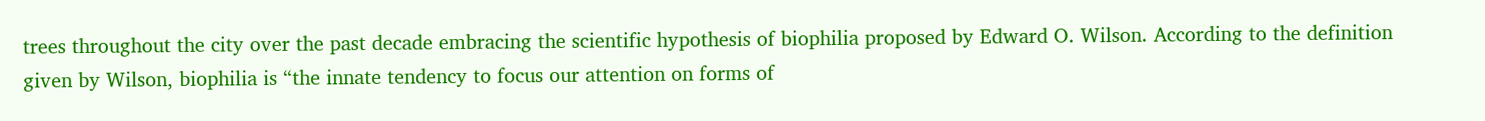trees throughout the city over the past decade embracing the scientific hypothesis of biophilia proposed by Edward O. Wilson. According to the definition given by Wilson, biophilia is “the innate tendency to focus our attention on forms of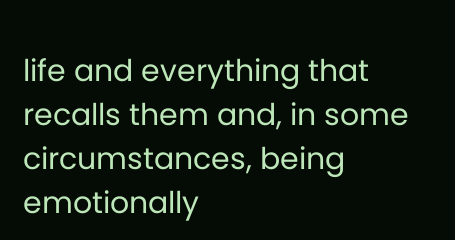life and everything that recalls them and, in some circumstances, being emotionally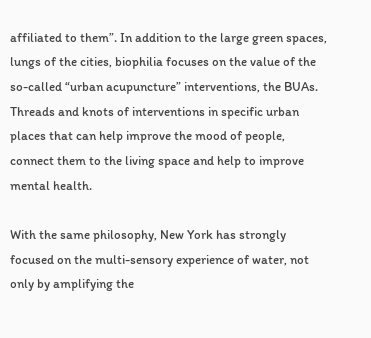affiliated to them”. In addition to the large green spaces, lungs of the cities, biophilia focuses on the value of the so-called “urban acupuncture” interventions, the BUAs. Threads and knots of interventions in specific urban places that can help improve the mood of people, connect them to the living space and help to improve mental health.

With the same philosophy, New York has strongly focused on the multi-sensory experience of water, not only by amplifying the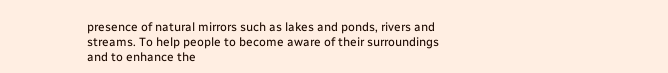presence of natural mirrors such as lakes and ponds, rivers and streams. To help people to become aware of their surroundings and to enhance the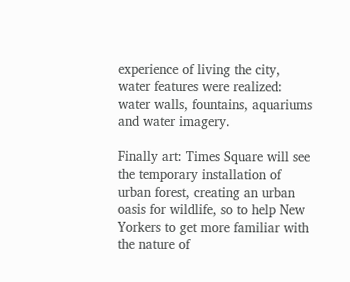experience of living the city, water features were realized: water walls, fountains, aquariums and water imagery.

Finally art: Times Square will see the temporary installation of urban forest, creating an urban oasis for wildlife, so to help New Yorkers to get more familiar with the nature of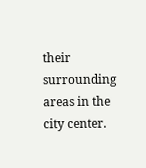their surrounding areas in the city center.